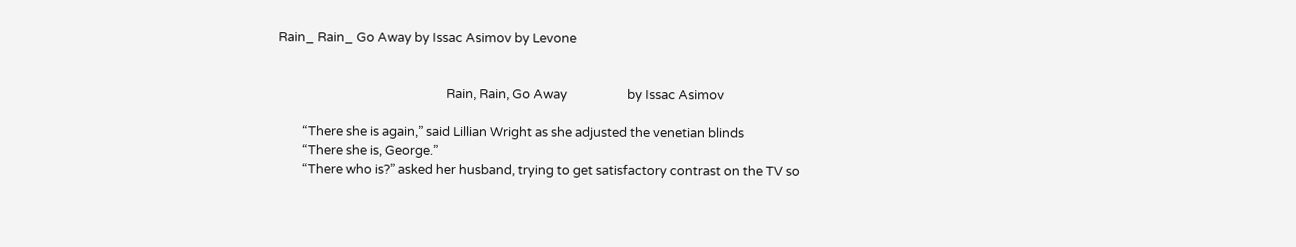Rain_ Rain_ Go Away by Issac Asimov by Levone


                                                        Rain, Rain, Go Away                    by Issac Asimov

        “There she is again,” said Lillian Wright as she adjusted the venetian blinds
        “There she is, George.”
        “There who is?” asked her husband, trying to get satisfactory contrast on the TV so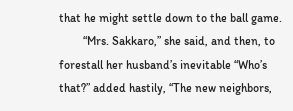that he might settle down to the ball game.
        “Mrs. Sakkaro,” she said, and then, to forestall her husband’s inevitable “Who’s
that?” added hastily, “The new neighbors,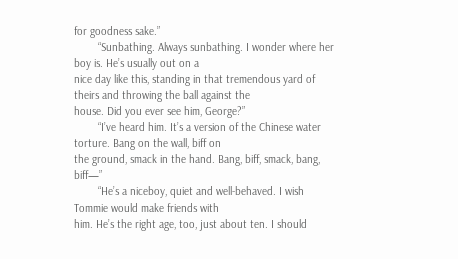for goodness sake.”
        “Sunbathing. Always sunbathing. I wonder where her boy is. He’s usually out on a
nice day like this, standing in that tremendous yard of theirs and throwing the ball against the
house. Did you ever see him, George?”
        “I’ve heard him. It’s a version of the Chinese water torture. Bang on the wall, biff on
the ground, smack in the hand. Bang, biff, smack, bang, biff—”
        “He’s a niceboy, quiet and well-behaved. I wish Tommie would make friends with
him. He’s the right age, too, just about ten. I should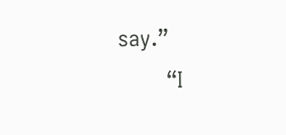say.”
        “I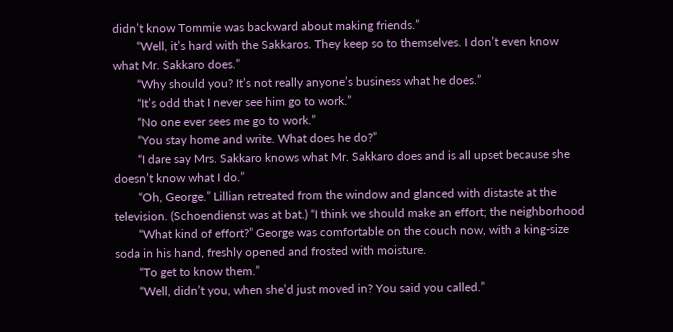didn’t know Tommie was backward about making friends.”
        “Well, it’s hard with the Sakkaros. They keep so to themselves. I don’t even know
what Mr. Sakkaro does.”
        “Why should you? It’s not really anyone’s business what he does.”
        “It’s odd that I never see him go to work.”
        “No one ever sees me go to work.”
        “You stay home and write. What does he do?”
        “I dare say Mrs. Sakkaro knows what Mr. Sakkaro does and is all upset because she
doesn’t know what I do.”
        “Oh, George.” Lillian retreated from the window and glanced with distaste at the
television. (Schoendienst was at bat.) “I think we should make an effort; the neighborhood
        “What kind of effort?” George was comfortable on the couch now, with a king-size
soda in his hand, freshly opened and frosted with moisture.
        “To get to know them.”
        “Well, didn’t you, when she’d just moved in? You said you called.”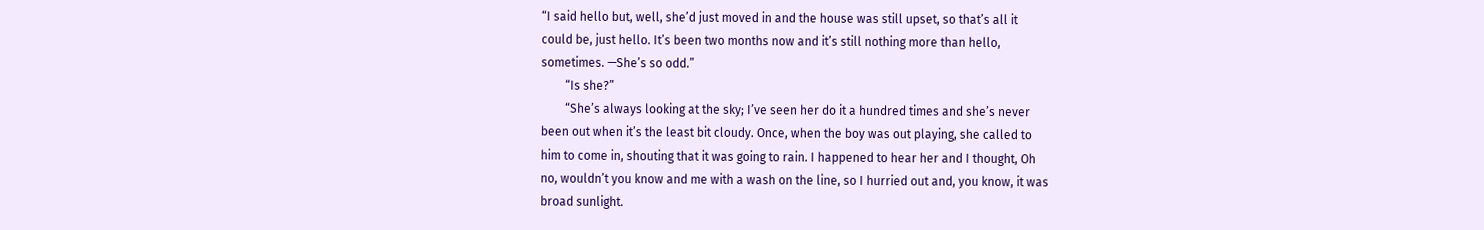“I said hello but, well, she’d just moved in and the house was still upset, so that’s all it
could be, just hello. It’s been two months now and it’s still nothing more than hello,
sometimes. —She’s so odd.”
        “Is she?”
        “She’s always looking at the sky; I’ve seen her do it a hundred times and she’s never
been out when it’s the least bit cloudy. Once, when the boy was out playing, she called to
him to come in, shouting that it was going to rain. I happened to hear her and I thought, Oh
no, wouldn’t you know and me with a wash on the line, so I hurried out and, you know, it was
broad sunlight.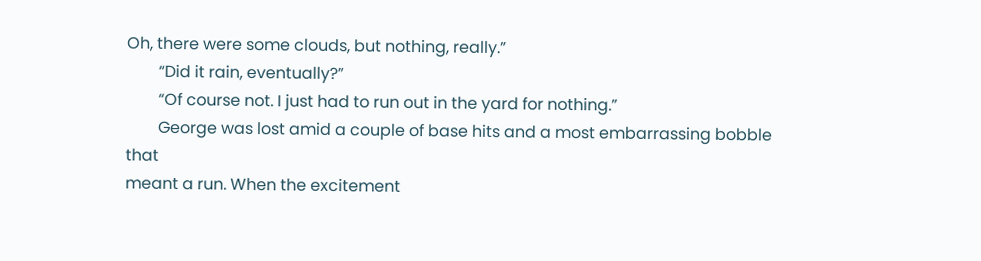Oh, there were some clouds, but nothing, really.”
        “Did it rain, eventually?”
        “Of course not. I just had to run out in the yard for nothing.”
        George was lost amid a couple of base hits and a most embarrassing bobble that
meant a run. When the excitement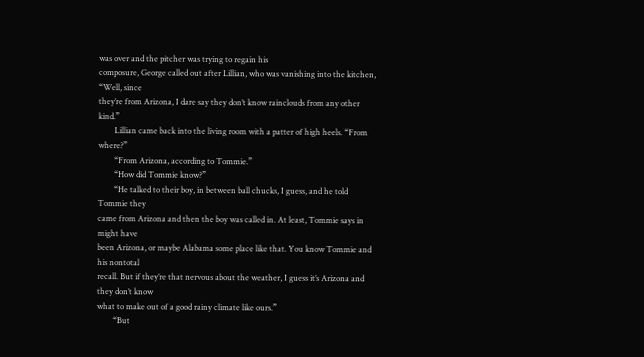was over and the pitcher was trying to regain his
composure, George called out after Lillian, who was vanishing into the kitchen, “Well, since
they’re from Arizona, I dare say they don’t know rainclouds from any other kind.”
        Lillian came back into the living room with a patter of high heels. “From where?”
        “From Arizona, according to Tommie.”
        “How did Tommie know?”
        “He talked to their boy, in between ball chucks, I guess, and he told Tommie they
came from Arizona and then the boy was called in. At least, Tommie says in might have
been Arizona, or maybe Alabama some place like that. You know Tommie and his nontotal
recall. But if they’re that nervous about the weather, I guess it’s Arizona and they don’t know
what to make out of a good rainy climate like ours.”
        “But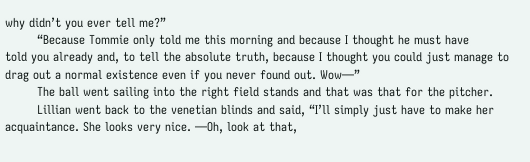why didn’t you ever tell me?”
        “Because Tommie only told me this morning and because I thought he must have
told you already and, to tell the absolute truth, because I thought you could just manage to
drag out a normal existence even if you never found out. Wow—”
        The ball went sailing into the right field stands and that was that for the pitcher.
        Lillian went back to the venetian blinds and said, “I’ll simply just have to make her
acquaintance. She looks very nice. —Oh, look at that,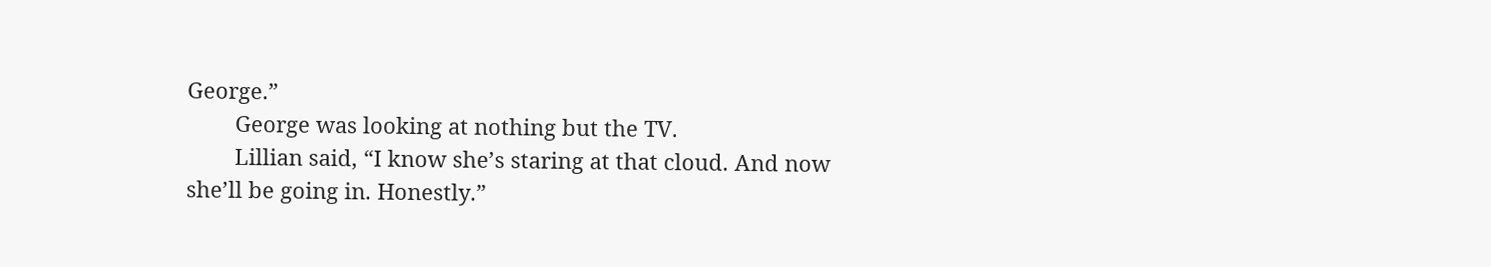George.”
        George was looking at nothing but the TV.
        Lillian said, “I know she’s staring at that cloud. And now she’ll be going in. Honestly.”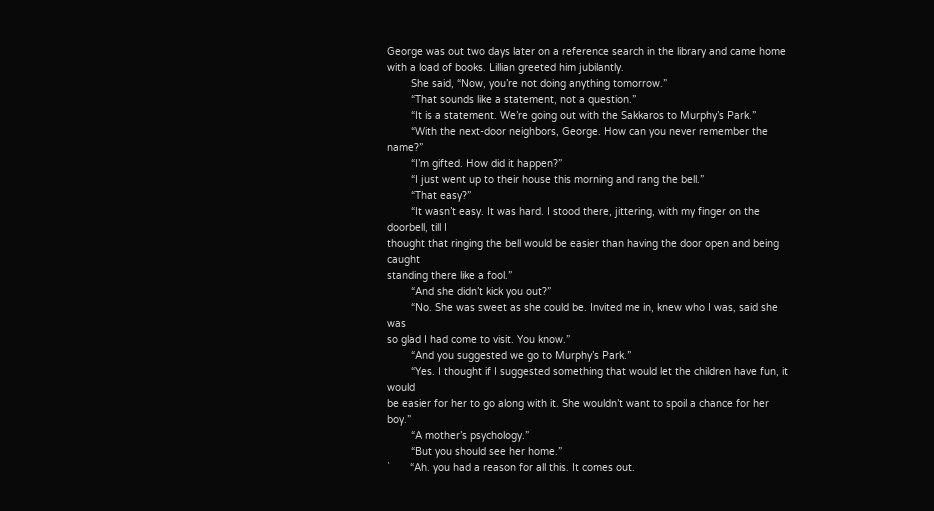George was out two days later on a reference search in the library and came home
with a load of books. Lillian greeted him jubilantly.
        She said, “Now, you’re not doing anything tomorrow.”
        “That sounds like a statement, not a question.”
        “It is a statement. We’re going out with the Sakkaros to Murphy’s Park.”
        “With the next-door neighbors, George. How can you never remember the name?”
        “I’m gifted. How did it happen?”
        “I just went up to their house this morning and rang the bell.”
        “That easy?”
        “It wasn’t easy. It was hard. I stood there, jittering, with my finger on the doorbell, till I
thought that ringing the bell would be easier than having the door open and being caught
standing there like a fool.”
        “And she didn’t kick you out?”
        “No. She was sweet as she could be. Invited me in, knew who I was, said she was
so glad I had come to visit. You know.”
        “And you suggested we go to Murphy’s Park.”
        “Yes. I thought if I suggested something that would let the children have fun, it would
be easier for her to go along with it. She wouldn’t want to spoil a chance for her boy.”
        “A mother’s psychology.”
        “But you should see her home.”
`       “Ah. you had a reason for all this. It comes out.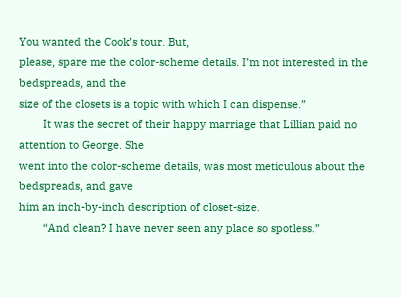You wanted the Cook’s tour. But,
please, spare me the color-scheme details. I’m not interested in the bedspreads, and the
size of the closets is a topic with which I can dispense.”
        It was the secret of their happy marriage that Lillian paid no attention to George. She
went into the color-scheme details, was most meticulous about the bedspreads, and gave
him an inch-by-inch description of closet-size.
        “And clean? I have never seen any place so spotless.”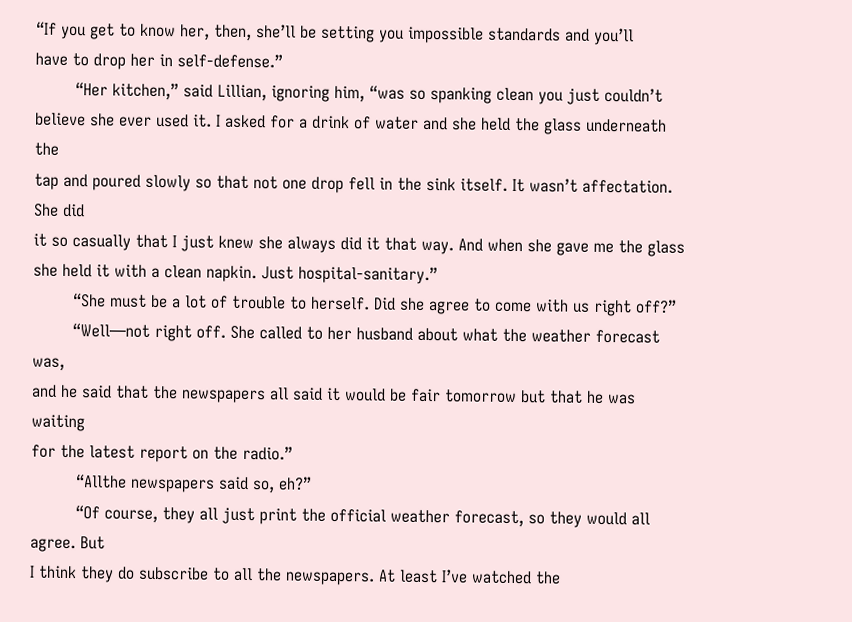“If you get to know her, then, she’ll be setting you impossible standards and you’ll
have to drop her in self-defense.”
        “Her kitchen,” said Lillian, ignoring him, “was so spanking clean you just couldn’t
believe she ever used it. I asked for a drink of water and she held the glass underneath the
tap and poured slowly so that not one drop fell in the sink itself. It wasn’t affectation. She did
it so casually that I just knew she always did it that way. And when she gave me the glass
she held it with a clean napkin. Just hospital-sanitary.”
        “She must be a lot of trouble to herself. Did she agree to come with us right off?”
        “Well—not right off. She called to her husband about what the weather forecast was,
and he said that the newspapers all said it would be fair tomorrow but that he was waiting
for the latest report on the radio.”
         “Allthe newspapers said so, eh?”
         “Of course, they all just print the official weather forecast, so they would all agree. But
I think they do subscribe to all the newspapers. At least I’ve watched the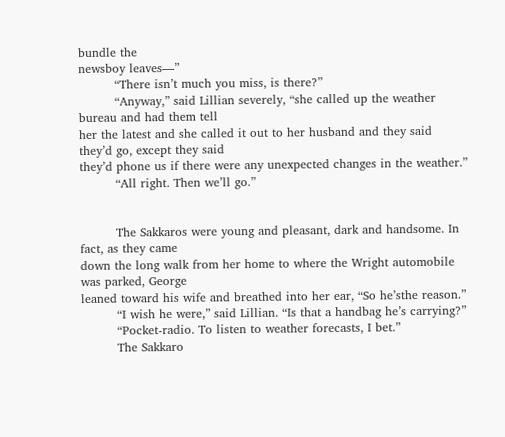bundle the
newsboy leaves—”
         “There isn’t much you miss, is there?”
         “Anyway,” said Lillian severely, “she called up the weather bureau and had them tell
her the latest and she called it out to her husband and they said they’d go, except they said
they’d phone us if there were any unexpected changes in the weather.”
         “All right. Then we’ll go.”


         The Sakkaros were young and pleasant, dark and handsome. In fact, as they came
down the long walk from her home to where the Wright automobile was parked, George
leaned toward his wife and breathed into her ear, “So he’sthe reason.”
         “I wish he were,” said Lillian. “Is that a handbag he’s carrying?”
         “Pocket-radio. To listen to weather forecasts, I bet.”
         The Sakkaro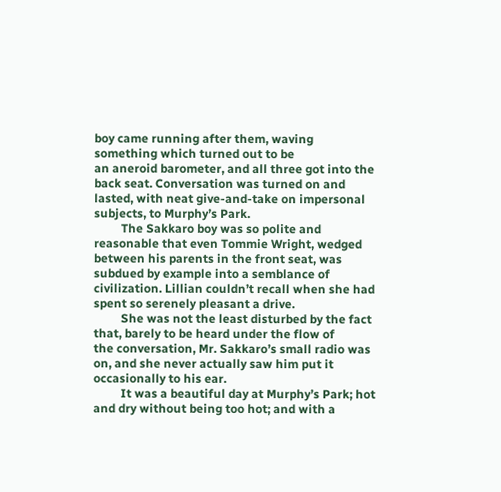boy came running after them, waving something which turned out to be
an aneroid barometer, and all three got into the back seat. Conversation was turned on and
lasted, with neat give-and-take on impersonal subjects, to Murphy’s Park.
         The Sakkaro boy was so polite and reasonable that even Tommie Wright, wedged
between his parents in the front seat, was subdued by example into a semblance of
civilization. Lillian couldn’t recall when she had spent so serenely pleasant a drive.
         She was not the least disturbed by the fact that, barely to be heard under the flow of
the conversation, Mr. Sakkaro’s small radio was on, and she never actually saw him put it
occasionally to his ear.
         It was a beautiful day at Murphy’s Park; hot and dry without being too hot; and with a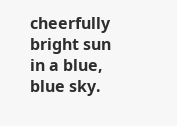cheerfully bright sun in a blue, blue sky.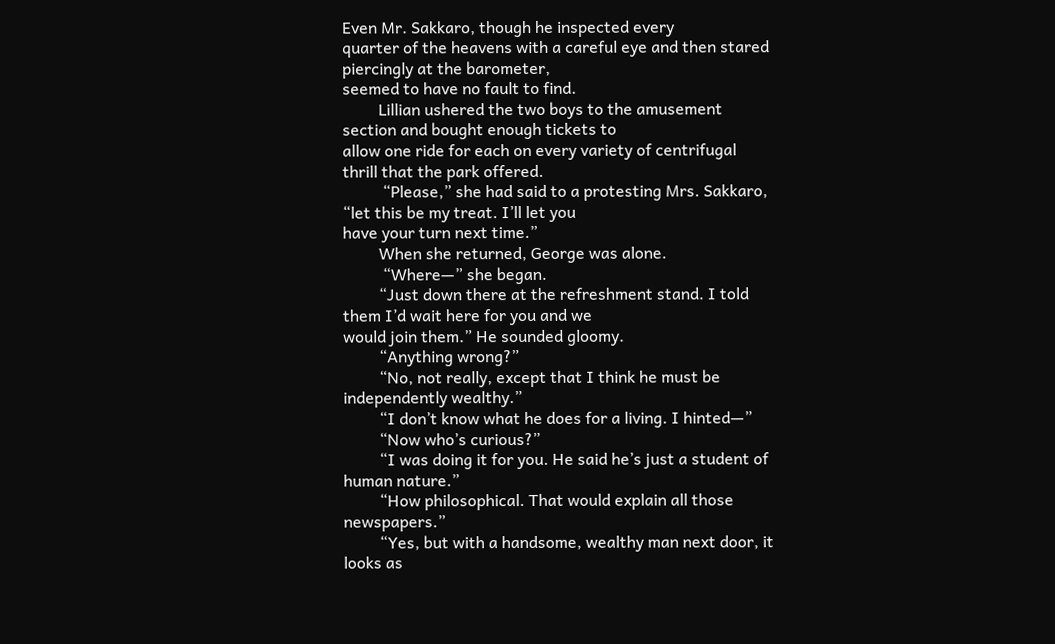Even Mr. Sakkaro, though he inspected every
quarter of the heavens with a careful eye and then stared piercingly at the barometer,
seemed to have no fault to find.
         Lillian ushered the two boys to the amusement section and bought enough tickets to
allow one ride for each on every variety of centrifugal thrill that the park offered.
          “Please,” she had said to a protesting Mrs. Sakkaro, “let this be my treat. I’ll let you
have your turn next time.”
         When she returned, George was alone.
          “Where—” she began.
         “Just down there at the refreshment stand. I told them I’d wait here for you and we
would join them.” He sounded gloomy.
         “Anything wrong?”
         “No, not really, except that I think he must be independently wealthy.”
         “I don’t know what he does for a living. I hinted—”
         “Now who’s curious?”
         “I was doing it for you. He said he’s just a student of human nature.”
         “How philosophical. That would explain all those newspapers.”
         “Yes, but with a handsome, wealthy man next door, it looks as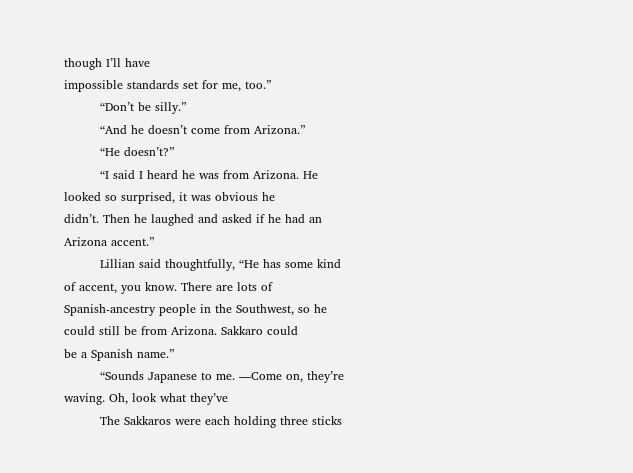though I’ll have
impossible standards set for me, too.”
         “Don’t be silly.”
         “And he doesn’t come from Arizona.”
         “He doesn’t?”
         “I said I heard he was from Arizona. He looked so surprised, it was obvious he
didn’t. Then he laughed and asked if he had an Arizona accent.”
         Lillian said thoughtfully, “He has some kind of accent, you know. There are lots of
Spanish-ancestry people in the Southwest, so he could still be from Arizona. Sakkaro could
be a Spanish name.”
         “Sounds Japanese to me. —Come on, they’re waving. Oh, look what they’ve
         The Sakkaros were each holding three sticks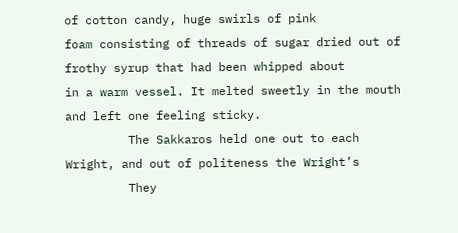of cotton candy, huge swirls of pink
foam consisting of threads of sugar dried out of frothy syrup that had been whipped about
in a warm vessel. It melted sweetly in the mouth and left one feeling sticky.
         The Sakkaros held one out to each Wright, and out of politeness the Wright’s
         They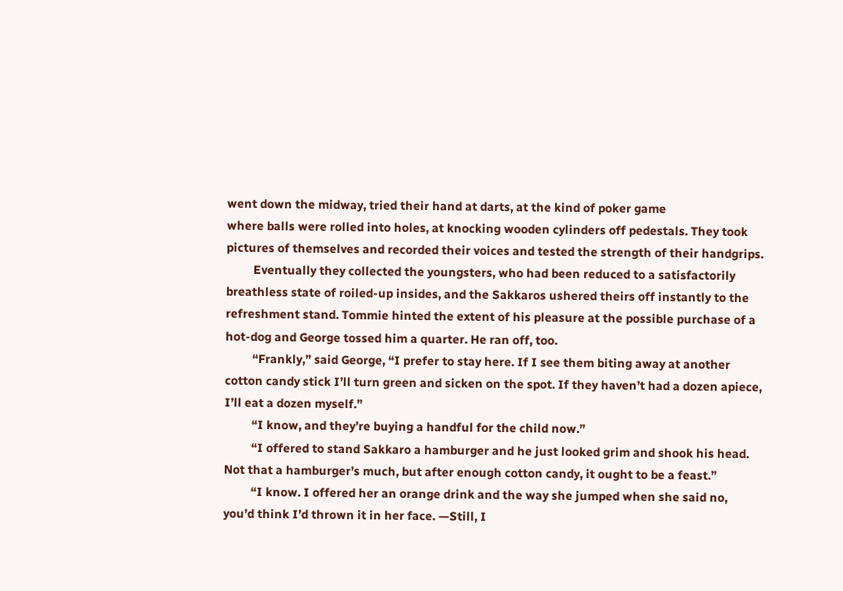went down the midway, tried their hand at darts, at the kind of poker game
where balls were rolled into holes, at knocking wooden cylinders off pedestals. They took
pictures of themselves and recorded their voices and tested the strength of their handgrips.
         Eventually they collected the youngsters, who had been reduced to a satisfactorily
breathless state of roiled-up insides, and the Sakkaros ushered theirs off instantly to the
refreshment stand. Tommie hinted the extent of his pleasure at the possible purchase of a
hot-dog and George tossed him a quarter. He ran off, too.
         “Frankly,” said George, “I prefer to stay here. If I see them biting away at another
cotton candy stick I’ll turn green and sicken on the spot. If they haven’t had a dozen apiece,
I’ll eat a dozen myself.”
         “I know, and they’re buying a handful for the child now.”
         “I offered to stand Sakkaro a hamburger and he just looked grim and shook his head.
Not that a hamburger’s much, but after enough cotton candy, it ought to be a feast.”
         “I know. I offered her an orange drink and the way she jumped when she said no,
you’d think I’d thrown it in her face. —Still, I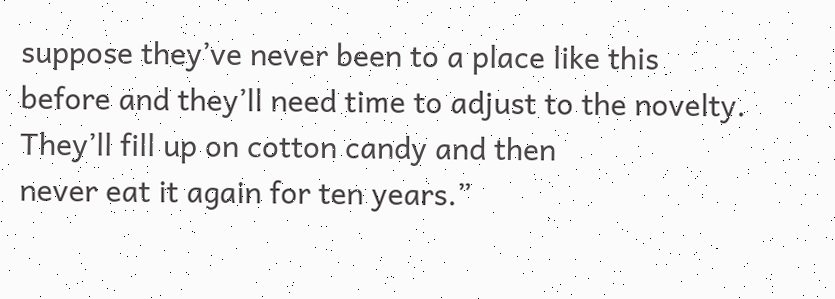suppose they’ve never been to a place like this
before and they’ll need time to adjust to the novelty. They’ll fill up on cotton candy and then
never eat it again for ten years.”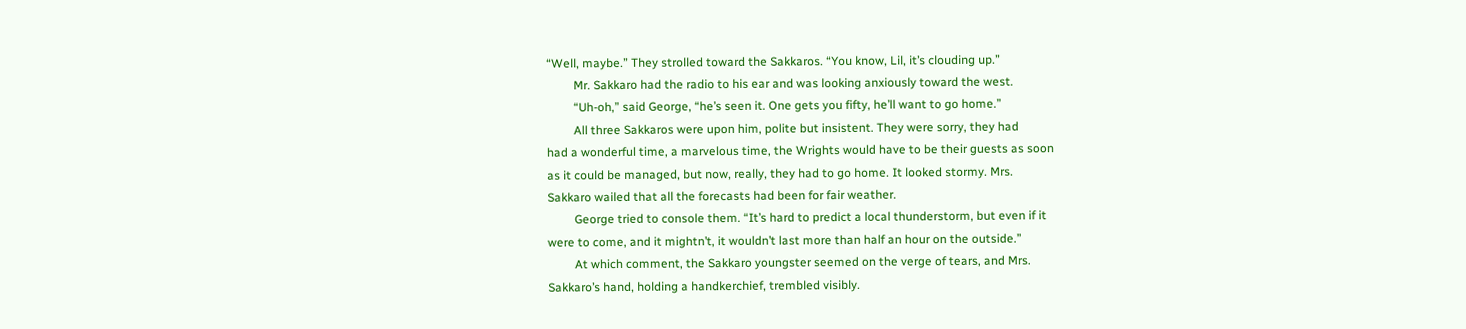“Well, maybe.” They strolled toward the Sakkaros. “You know, Lil, it’s clouding up.”
         Mr. Sakkaro had the radio to his ear and was looking anxiously toward the west.
         “Uh-oh,” said George, “he’s seen it. One gets you fifty, he’ll want to go home.”
         All three Sakkaros were upon him, polite but insistent. They were sorry, they had
had a wonderful time, a marvelous time, the Wrights would have to be their guests as soon
as it could be managed, but now, really, they had to go home. It looked stormy. Mrs.
Sakkaro wailed that all the forecasts had been for fair weather.
         George tried to console them. “It’s hard to predict a local thunderstorm, but even if it
were to come, and it mightn’t, it wouldn’t last more than half an hour on the outside.”
         At which comment, the Sakkaro youngster seemed on the verge of tears, and Mrs.
Sakkaro’s hand, holding a handkerchief, trembled visibly.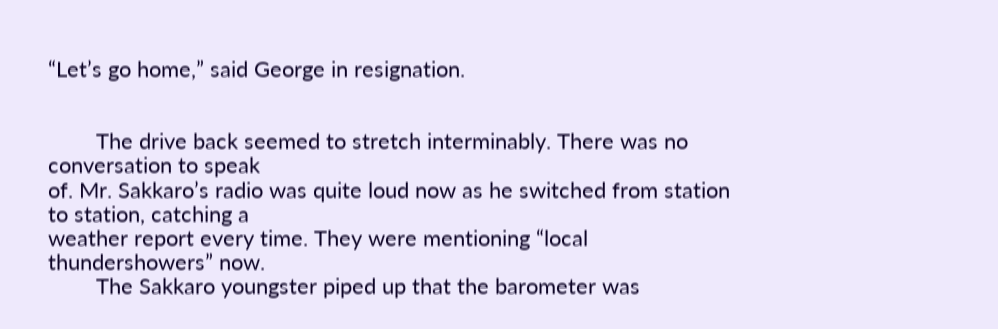“Let’s go home,” said George in resignation.


        The drive back seemed to stretch interminably. There was no conversation to speak
of. Mr. Sakkaro’s radio was quite loud now as he switched from station to station, catching a
weather report every time. They were mentioning “local thundershowers” now.
        The Sakkaro youngster piped up that the barometer was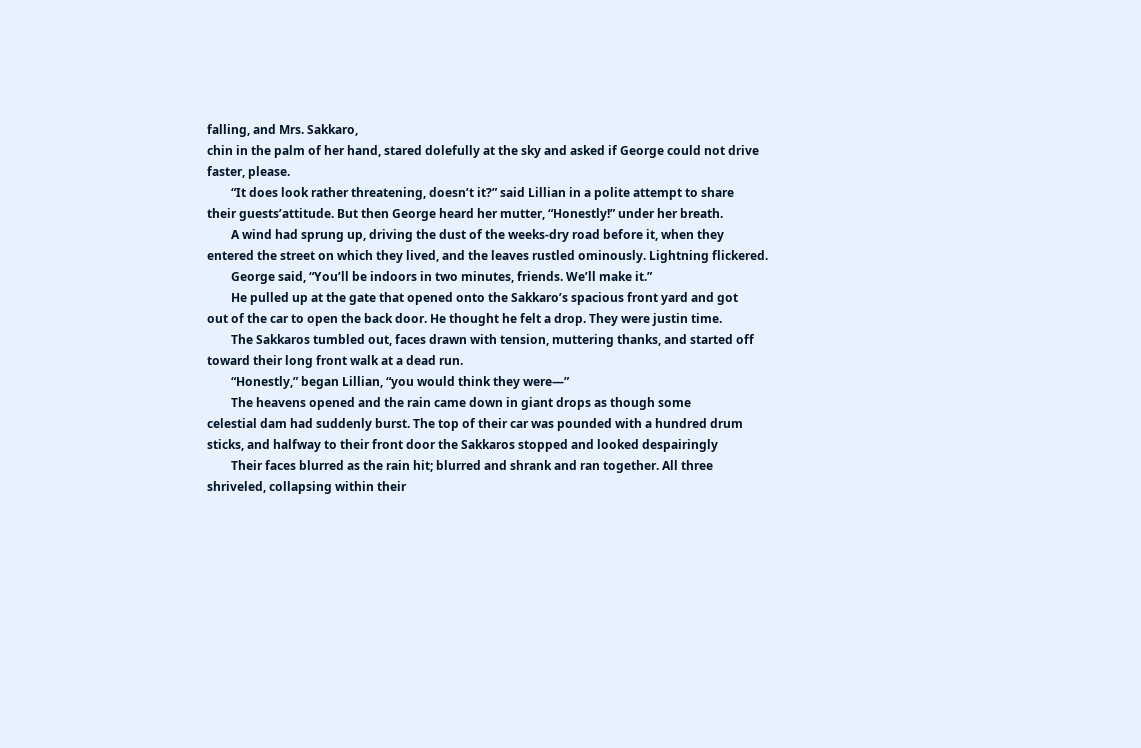falling, and Mrs. Sakkaro,
chin in the palm of her hand, stared dolefully at the sky and asked if George could not drive
faster, please.
        “It does look rather threatening, doesn’t it?” said Lillian in a polite attempt to share
their guests’attitude. But then George heard her mutter, “Honestly!” under her breath.
        A wind had sprung up, driving the dust of the weeks-dry road before it, when they
entered the street on which they lived, and the leaves rustled ominously. Lightning flickered.
        George said, “You’ll be indoors in two minutes, friends. We’ll make it.”
        He pulled up at the gate that opened onto the Sakkaro’s spacious front yard and got
out of the car to open the back door. He thought he felt a drop. They were justin time.
        The Sakkaros tumbled out, faces drawn with tension, muttering thanks, and started off
toward their long front walk at a dead run.
        “Honestly,” began Lillian, “you would think they were—”
        The heavens opened and the rain came down in giant drops as though some
celestial dam had suddenly burst. The top of their car was pounded with a hundred drum
sticks, and halfway to their front door the Sakkaros stopped and looked despairingly
        Their faces blurred as the rain hit; blurred and shrank and ran together. All three
shriveled, collapsing within their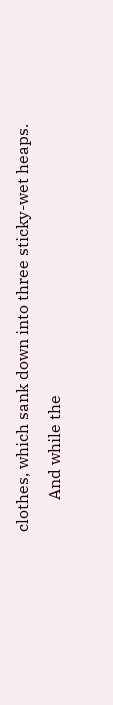clothes, which sank down into three sticky-wet heaps.
        And while the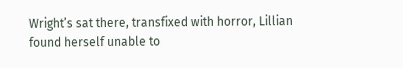Wright’s sat there, transfixed with horror, Lillian found herself unable to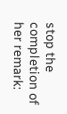stop the completion of her remark: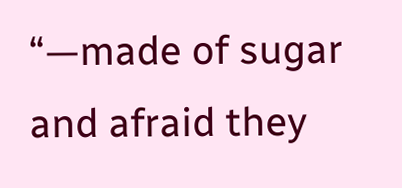“—made of sugar and afraid they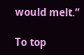would melt.”

To top